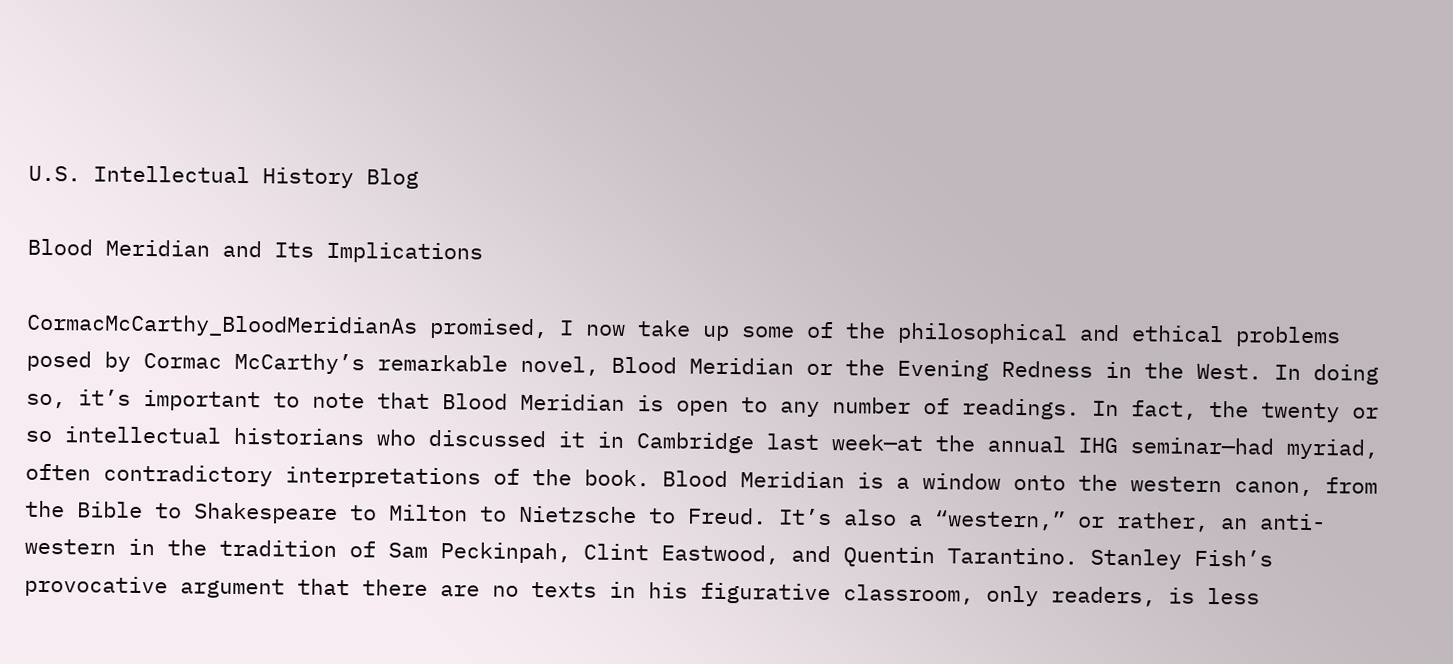U.S. Intellectual History Blog

Blood Meridian and Its Implications

CormacMcCarthy_BloodMeridianAs promised, I now take up some of the philosophical and ethical problems posed by Cormac McCarthy’s remarkable novel, Blood Meridian or the Evening Redness in the West. In doing so, it’s important to note that Blood Meridian is open to any number of readings. In fact, the twenty or so intellectual historians who discussed it in Cambridge last week—at the annual IHG seminar—had myriad, often contradictory interpretations of the book. Blood Meridian is a window onto the western canon, from the Bible to Shakespeare to Milton to Nietzsche to Freud. It’s also a “western,” or rather, an anti-western in the tradition of Sam Peckinpah, Clint Eastwood, and Quentin Tarantino. Stanley Fish’s provocative argument that there are no texts in his figurative classroom, only readers, is less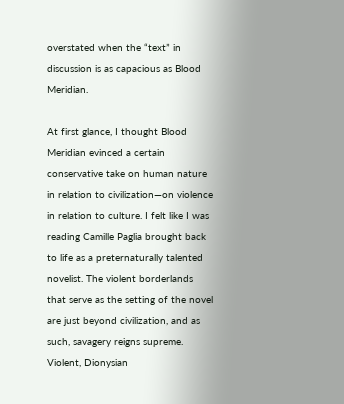overstated when the “text” in discussion is as capacious as Blood Meridian.

At first glance, I thought Blood Meridian evinced a certain conservative take on human nature in relation to civilization—on violence in relation to culture. I felt like I was reading Camille Paglia brought back to life as a preternaturally talented novelist. The violent borderlands that serve as the setting of the novel are just beyond civilization, and as such, savagery reigns supreme. Violent, Dionysian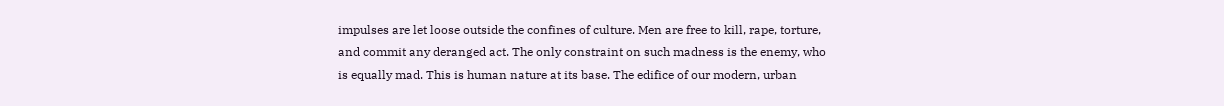impulses are let loose outside the confines of culture. Men are free to kill, rape, torture, and commit any deranged act. The only constraint on such madness is the enemy, who is equally mad. This is human nature at its base. The edifice of our modern, urban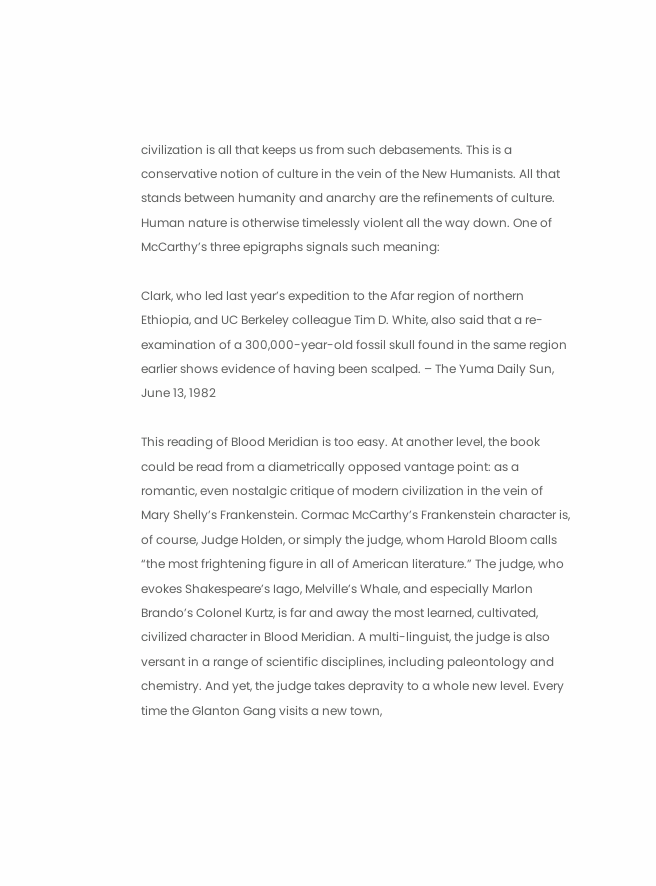civilization is all that keeps us from such debasements. This is a conservative notion of culture in the vein of the New Humanists. All that stands between humanity and anarchy are the refinements of culture. Human nature is otherwise timelessly violent all the way down. One of McCarthy’s three epigraphs signals such meaning:

Clark, who led last year’s expedition to the Afar region of northern Ethiopia, and UC Berkeley colleague Tim D. White, also said that a re-examination of a 300,000-year-old fossil skull found in the same region earlier shows evidence of having been scalped. – The Yuma Daily Sun, June 13, 1982

This reading of Blood Meridian is too easy. At another level, the book could be read from a diametrically opposed vantage point: as a romantic, even nostalgic critique of modern civilization in the vein of Mary Shelly’s Frankenstein. Cormac McCarthy’s Frankenstein character is, of course, Judge Holden, or simply the judge, whom Harold Bloom calls “the most frightening figure in all of American literature.” The judge, who evokes Shakespeare’s Iago, Melville’s Whale, and especially Marlon Brando’s Colonel Kurtz, is far and away the most learned, cultivated, civilized character in Blood Meridian. A multi-linguist, the judge is also versant in a range of scientific disciplines, including paleontology and chemistry. And yet, the judge takes depravity to a whole new level. Every time the Glanton Gang visits a new town,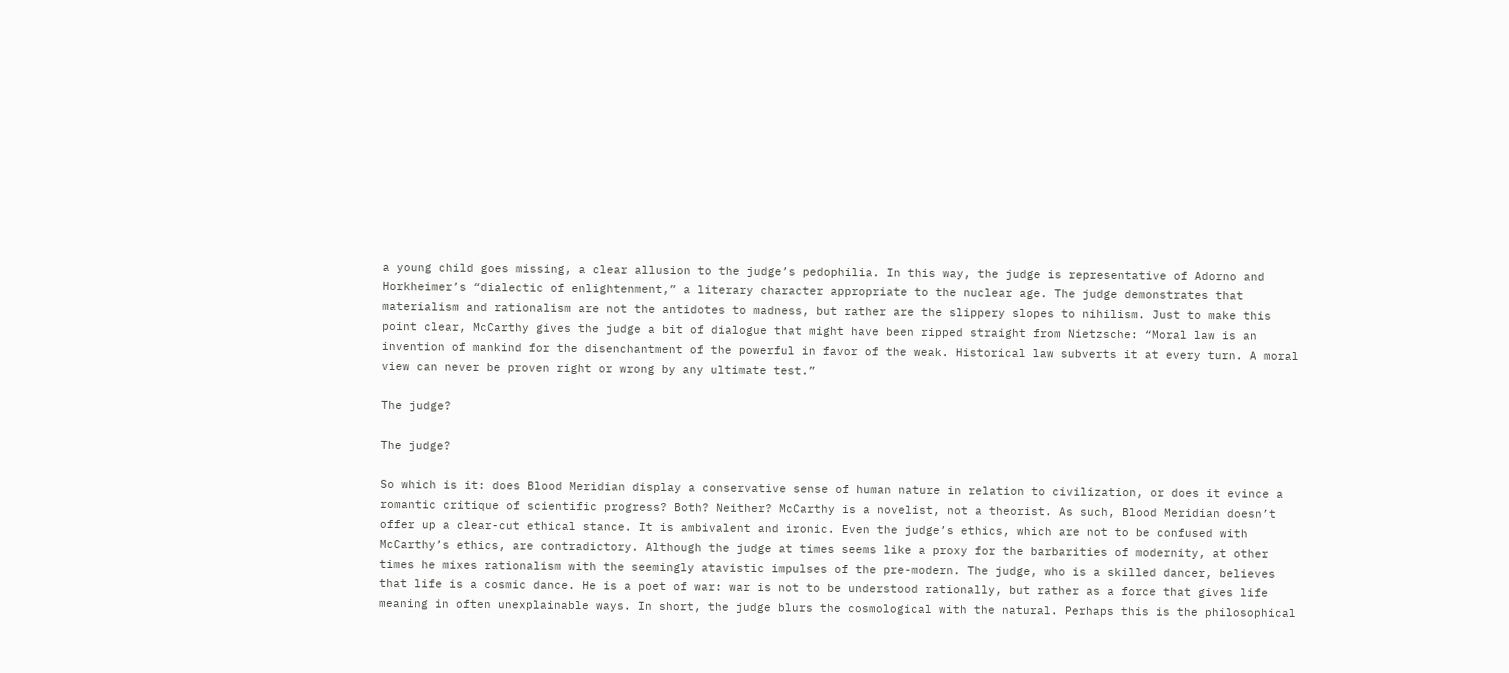a young child goes missing, a clear allusion to the judge’s pedophilia. In this way, the judge is representative of Adorno and Horkheimer’s “dialectic of enlightenment,” a literary character appropriate to the nuclear age. The judge demonstrates that materialism and rationalism are not the antidotes to madness, but rather are the slippery slopes to nihilism. Just to make this point clear, McCarthy gives the judge a bit of dialogue that might have been ripped straight from Nietzsche: “Moral law is an invention of mankind for the disenchantment of the powerful in favor of the weak. Historical law subverts it at every turn. A moral view can never be proven right or wrong by any ultimate test.”

The judge?

The judge?

So which is it: does Blood Meridian display a conservative sense of human nature in relation to civilization, or does it evince a romantic critique of scientific progress? Both? Neither? McCarthy is a novelist, not a theorist. As such, Blood Meridian doesn’t offer up a clear-cut ethical stance. It is ambivalent and ironic. Even the judge’s ethics, which are not to be confused with McCarthy’s ethics, are contradictory. Although the judge at times seems like a proxy for the barbarities of modernity, at other times he mixes rationalism with the seemingly atavistic impulses of the pre-modern. The judge, who is a skilled dancer, believes that life is a cosmic dance. He is a poet of war: war is not to be understood rationally, but rather as a force that gives life meaning in often unexplainable ways. In short, the judge blurs the cosmological with the natural. Perhaps this is the philosophical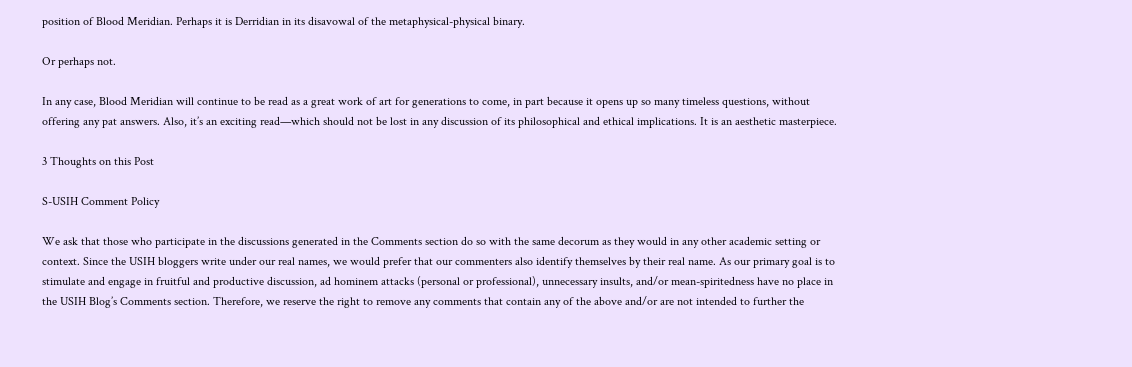position of Blood Meridian. Perhaps it is Derridian in its disavowal of the metaphysical-physical binary.

Or perhaps not.

In any case, Blood Meridian will continue to be read as a great work of art for generations to come, in part because it opens up so many timeless questions, without offering any pat answers. Also, it’s an exciting read—which should not be lost in any discussion of its philosophical and ethical implications. It is an aesthetic masterpiece.

3 Thoughts on this Post

S-USIH Comment Policy

We ask that those who participate in the discussions generated in the Comments section do so with the same decorum as they would in any other academic setting or context. Since the USIH bloggers write under our real names, we would prefer that our commenters also identify themselves by their real name. As our primary goal is to stimulate and engage in fruitful and productive discussion, ad hominem attacks (personal or professional), unnecessary insults, and/or mean-spiritedness have no place in the USIH Blog’s Comments section. Therefore, we reserve the right to remove any comments that contain any of the above and/or are not intended to further the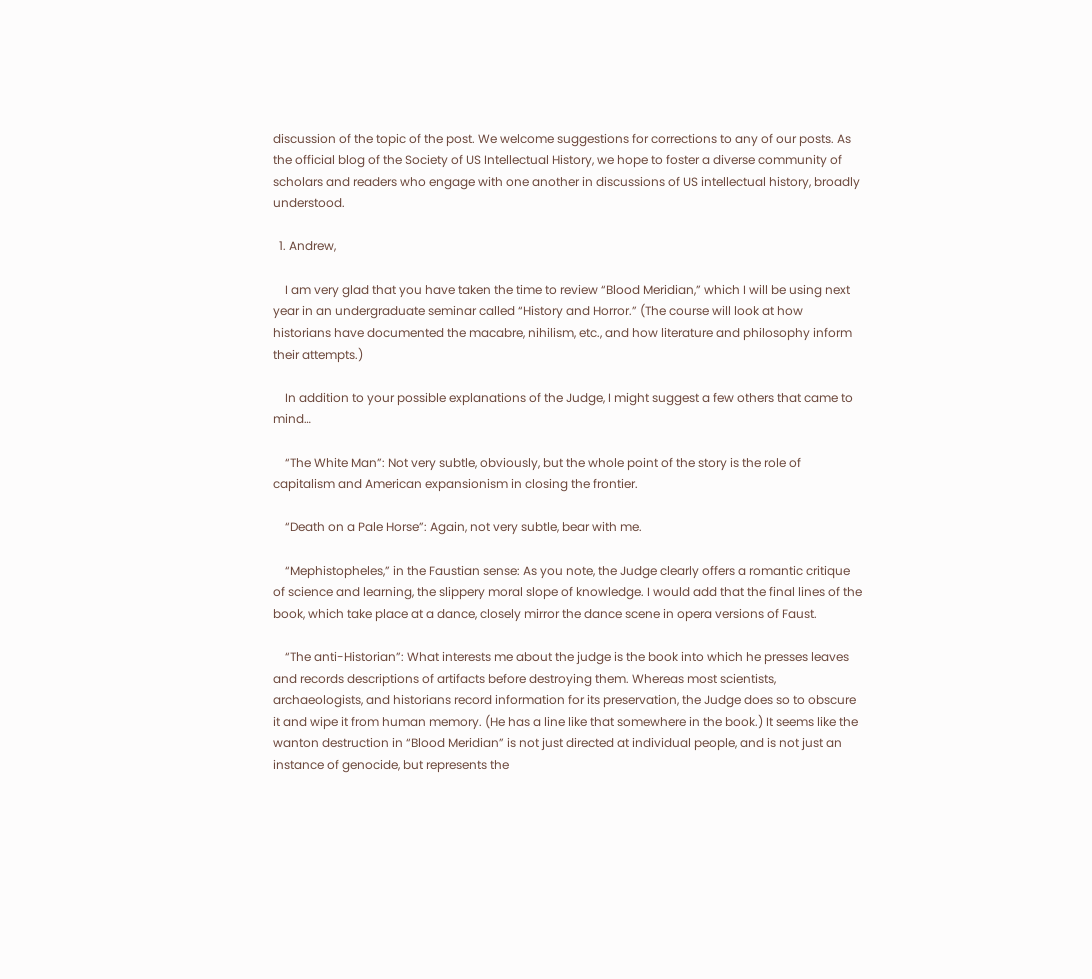discussion of the topic of the post. We welcome suggestions for corrections to any of our posts. As the official blog of the Society of US Intellectual History, we hope to foster a diverse community of scholars and readers who engage with one another in discussions of US intellectual history, broadly understood.

  1. Andrew,

    I am very glad that you have taken the time to review “Blood Meridian,” which I will be using next year in an undergraduate seminar called “History and Horror.” (The course will look at how historians have documented the macabre, nihilism, etc., and how literature and philosophy inform their attempts.)

    In addition to your possible explanations of the Judge, I might suggest a few others that came to mind…

    “The White Man”: Not very subtle, obviously, but the whole point of the story is the role of capitalism and American expansionism in closing the frontier.

    “Death on a Pale Horse”: Again, not very subtle, bear with me.

    “Mephistopheles,” in the Faustian sense: As you note, the Judge clearly offers a romantic critique of science and learning, the slippery moral slope of knowledge. I would add that the final lines of the book, which take place at a dance, closely mirror the dance scene in opera versions of Faust.

    “The anti-Historian”: What interests me about the judge is the book into which he presses leaves and records descriptions of artifacts before destroying them. Whereas most scientists, archaeologists, and historians record information for its preservation, the Judge does so to obscure it and wipe it from human memory. (He has a line like that somewhere in the book.) It seems like the wanton destruction in “Blood Meridian” is not just directed at individual people, and is not just an instance of genocide, but represents the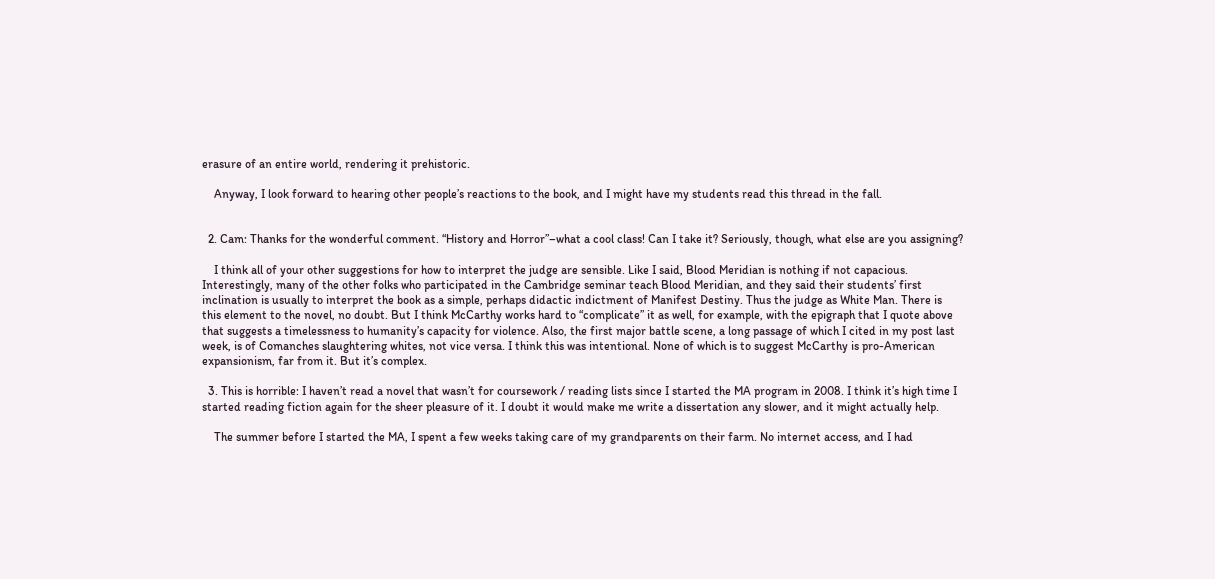erasure of an entire world, rendering it prehistoric.

    Anyway, I look forward to hearing other people’s reactions to the book, and I might have my students read this thread in the fall.


  2. Cam: Thanks for the wonderful comment. “History and Horror”–what a cool class! Can I take it? Seriously, though, what else are you assigning?

    I think all of your other suggestions for how to interpret the judge are sensible. Like I said, Blood Meridian is nothing if not capacious. Interestingly, many of the other folks who participated in the Cambridge seminar teach Blood Meridian, and they said their students’ first inclination is usually to interpret the book as a simple, perhaps didactic indictment of Manifest Destiny. Thus the judge as White Man. There is this element to the novel, no doubt. But I think McCarthy works hard to “complicate” it as well, for example, with the epigraph that I quote above that suggests a timelessness to humanity’s capacity for violence. Also, the first major battle scene, a long passage of which I cited in my post last week, is of Comanches slaughtering whites, not vice versa. I think this was intentional. None of which is to suggest McCarthy is pro-American expansionism, far from it. But it’s complex.

  3. This is horrible: I haven’t read a novel that wasn’t for coursework / reading lists since I started the MA program in 2008. I think it’s high time I started reading fiction again for the sheer pleasure of it. I doubt it would make me write a dissertation any slower, and it might actually help.

    The summer before I started the MA, I spent a few weeks taking care of my grandparents on their farm. No internet access, and I had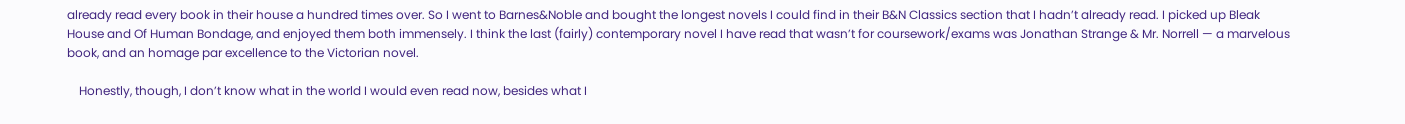already read every book in their house a hundred times over. So I went to Barnes&Noble and bought the longest novels I could find in their B&N Classics section that I hadn’t already read. I picked up Bleak House and Of Human Bondage, and enjoyed them both immensely. I think the last (fairly) contemporary novel I have read that wasn’t for coursework/exams was Jonathan Strange & Mr. Norrell — a marvelous book, and an homage par excellence to the Victorian novel.

    Honestly, though, I don’t know what in the world I would even read now, besides what I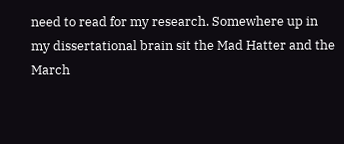need to read for my research. Somewhere up in my dissertational brain sit the Mad Hatter and the March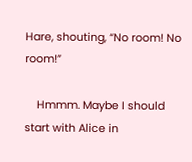Hare, shouting, “No room! No room!”

    Hmmm. Maybe I should start with Alice in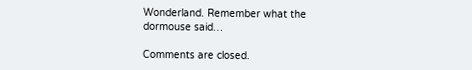Wonderland. Remember what the dormouse said…

Comments are closed.